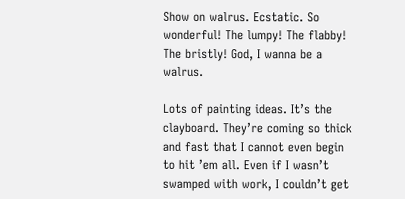Show on walrus. Ecstatic. So wonderful! The lumpy! The flabby! The bristly! God, I wanna be a walrus.

Lots of painting ideas. It’s the clayboard. They’re coming so thick and fast that I cannot even begin to hit ’em all. Even if I wasn’t swamped with work, I couldn’t get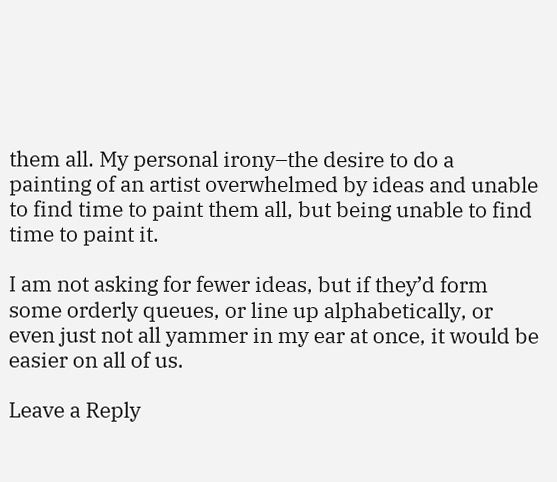them all. My personal irony–the desire to do a painting of an artist overwhelmed by ideas and unable to find time to paint them all, but being unable to find time to paint it.

I am not asking for fewer ideas, but if they’d form some orderly queues, or line up alphabetically, or even just not all yammer in my ear at once, it would be easier on all of us.

Leave a Reply